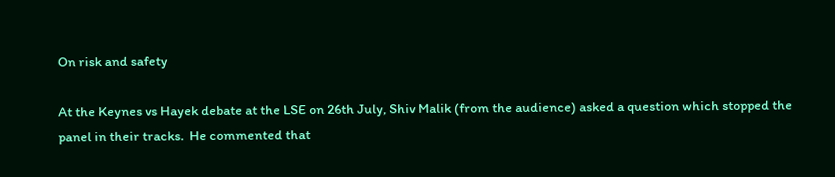On risk and safety

At the Keynes vs Hayek debate at the LSE on 26th July, Shiv Malik (from the audience) asked a question which stopped the panel in their tracks.  He commented that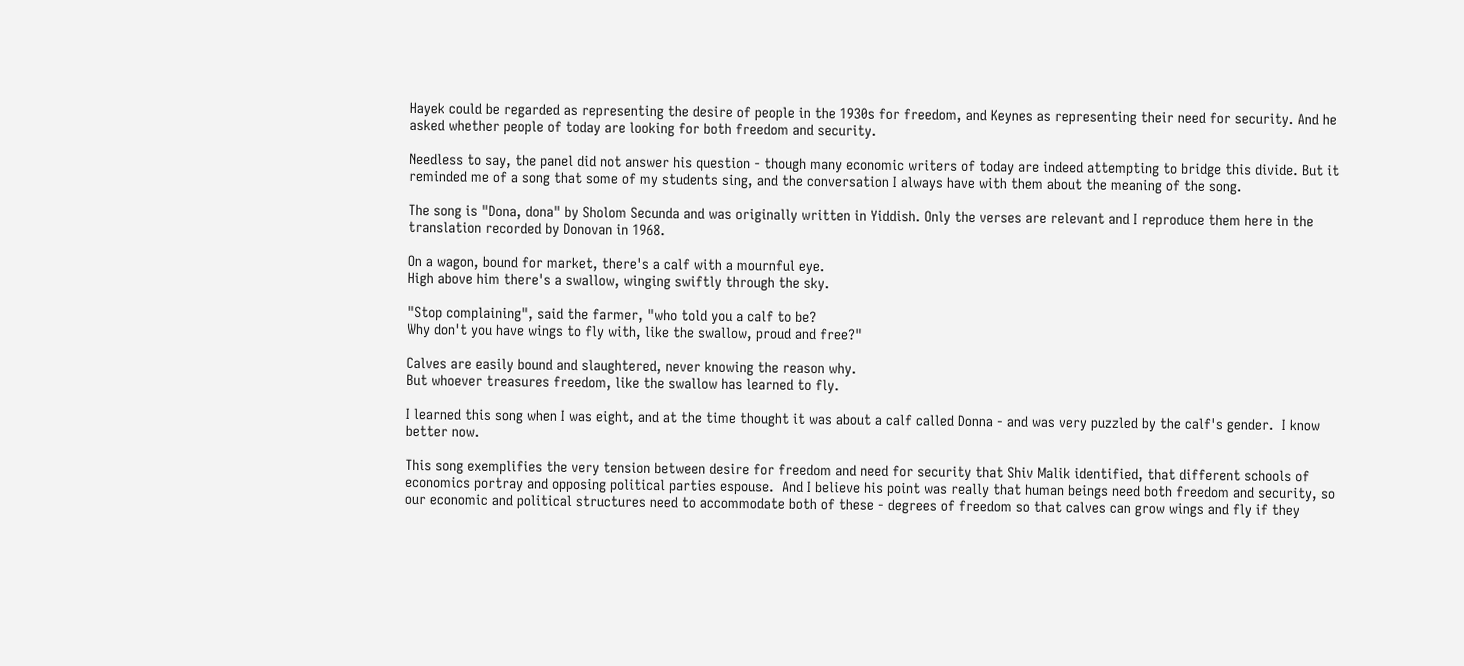Hayek could be regarded as representing the desire of people in the 1930s for freedom, and Keynes as representing their need for security. And he asked whether people of today are looking for both freedom and security.

Needless to say, the panel did not answer his question - though many economic writers of today are indeed attempting to bridge this divide. But it reminded me of a song that some of my students sing, and the conversation I always have with them about the meaning of the song.

The song is "Dona, dona" by Sholom Secunda and was originally written in Yiddish. Only the verses are relevant and I reproduce them here in the translation recorded by Donovan in 1968.

On a wagon, bound for market, there's a calf with a mournful eye.
High above him there's a swallow, winging swiftly through the sky.

"Stop complaining", said the farmer, "who told you a calf to be?
Why don't you have wings to fly with, like the swallow, proud and free?"

Calves are easily bound and slaughtered, never knowing the reason why.
But whoever treasures freedom, like the swallow has learned to fly.

I learned this song when I was eight, and at the time thought it was about a calf called Donna - and was very puzzled by the calf's gender.  I know better now.

This song exemplifies the very tension between desire for freedom and need for security that Shiv Malik identified, that different schools of economics portray and opposing political parties espouse.  And I believe his point was really that human beings need both freedom and security, so our economic and political structures need to accommodate both of these - degrees of freedom so that calves can grow wings and fly if they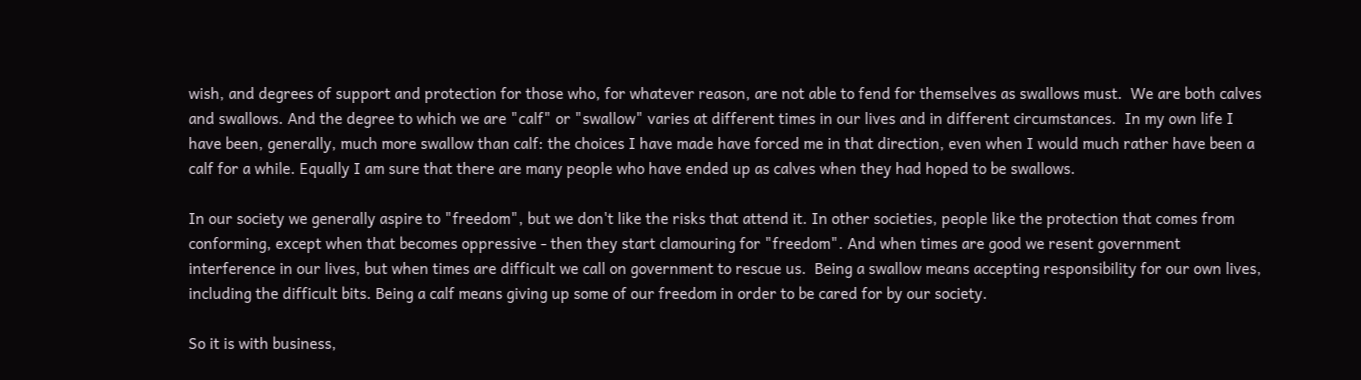wish, and degrees of support and protection for those who, for whatever reason, are not able to fend for themselves as swallows must.  We are both calves and swallows. And the degree to which we are "calf" or "swallow" varies at different times in our lives and in different circumstances.  In my own life I have been, generally, much more swallow than calf: the choices I have made have forced me in that direction, even when I would much rather have been a calf for a while. Equally I am sure that there are many people who have ended up as calves when they had hoped to be swallows.

In our society we generally aspire to "freedom", but we don't like the risks that attend it. In other societies, people like the protection that comes from conforming, except when that becomes oppressive - then they start clamouring for "freedom". And when times are good we resent government interference in our lives, but when times are difficult we call on government to rescue us.  Being a swallow means accepting responsibility for our own lives, including the difficult bits. Being a calf means giving up some of our freedom in order to be cared for by our society.

So it is with business,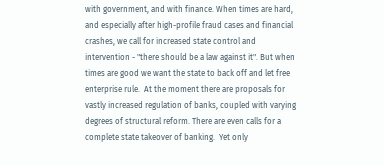with government, and with finance. When times are hard, and especially after high-profile fraud cases and financial crashes, we call for increased state control and intervention - "there should be a law against it". But when times are good we want the state to back off and let free enterprise rule.  At the moment there are proposals for vastly increased regulation of banks, coupled with varying degrees of structural reform. There are even calls for a complete state takeover of banking.  Yet only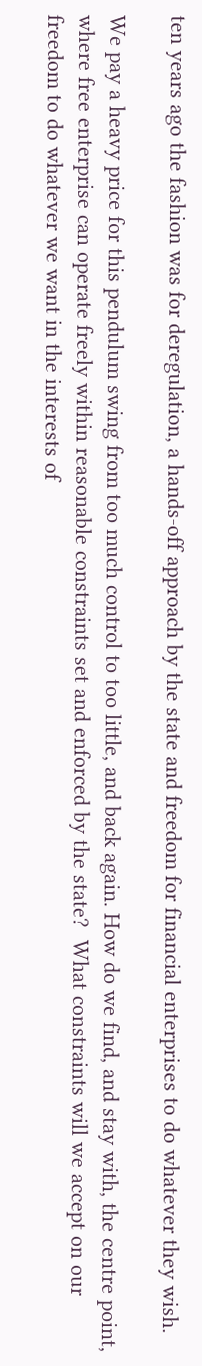ten years ago the fashion was for deregulation, a hands-off approach by the state and freedom for financial enterprises to do whatever they wish.

We pay a heavy price for this pendulum swing from too much control to too little, and back again. How do we find, and stay with, the centre point, where free enterprise can operate freely within reasonable constraints set and enforced by the state?  What constraints will we accept on our freedom to do whatever we want in the interests of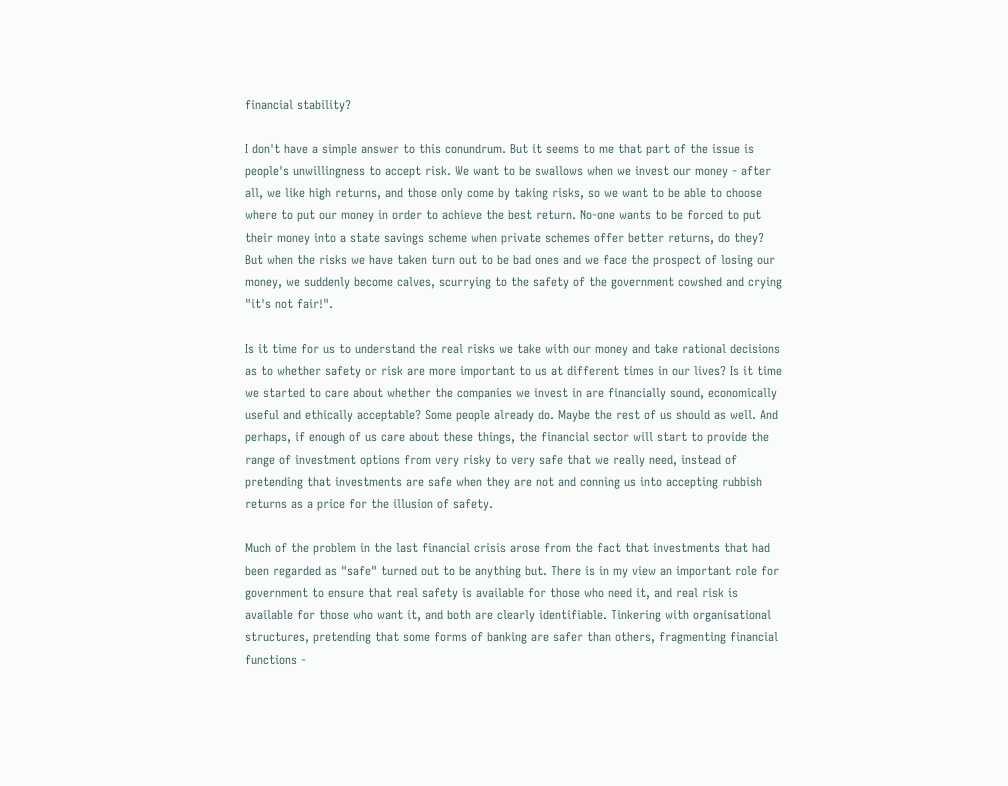financial stability?

I don't have a simple answer to this conundrum. But it seems to me that part of the issue is people's unwillingness to accept risk. We want to be swallows when we invest our money - after all, we like high returns, and those only come by taking risks, so we want to be able to choose where to put our money in order to achieve the best return. No-one wants to be forced to put their money into a state savings scheme when private schemes offer better returns, do they? But when the risks we have taken turn out to be bad ones and we face the prospect of losing our money, we suddenly become calves, scurrying to the safety of the government cowshed and crying "it's not fair!".

Is it time for us to understand the real risks we take with our money and take rational decisions as to whether safety or risk are more important to us at different times in our lives? Is it time we started to care about whether the companies we invest in are financially sound, economically useful and ethically acceptable? Some people already do. Maybe the rest of us should as well. And perhaps, if enough of us care about these things, the financial sector will start to provide the range of investment options from very risky to very safe that we really need, instead of pretending that investments are safe when they are not and conning us into accepting rubbish returns as a price for the illusion of safety.

Much of the problem in the last financial crisis arose from the fact that investments that had been regarded as "safe" turned out to be anything but. There is in my view an important role for government to ensure that real safety is available for those who need it, and real risk is available for those who want it, and both are clearly identifiable. Tinkering with organisational structures, pretending that some forms of banking are safer than others, fragmenting financial functions -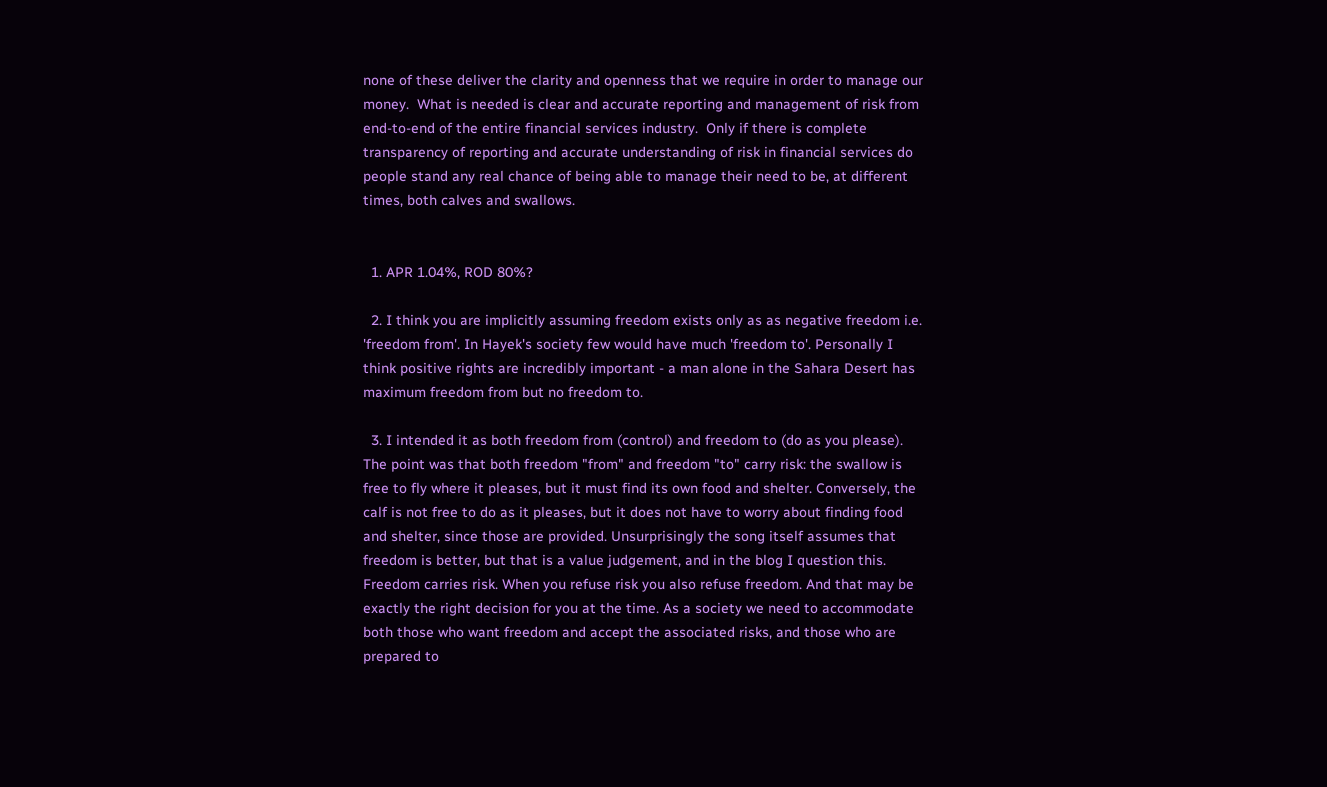none of these deliver the clarity and openness that we require in order to manage our money.  What is needed is clear and accurate reporting and management of risk from end-to-end of the entire financial services industry.  Only if there is complete transparency of reporting and accurate understanding of risk in financial services do people stand any real chance of being able to manage their need to be, at different times, both calves and swallows.


  1. APR 1.04%, ROD 80%?

  2. I think you are implicitly assuming freedom exists only as as negative freedom i.e. 'freedom from'. In Hayek's society few would have much 'freedom to'. Personally I think positive rights are incredibly important - a man alone in the Sahara Desert has maximum freedom from but no freedom to.

  3. I intended it as both freedom from (control) and freedom to (do as you please). The point was that both freedom "from" and freedom "to" carry risk: the swallow is free to fly where it pleases, but it must find its own food and shelter. Conversely, the calf is not free to do as it pleases, but it does not have to worry about finding food and shelter, since those are provided. Unsurprisingly the song itself assumes that freedom is better, but that is a value judgement, and in the blog I question this. Freedom carries risk. When you refuse risk you also refuse freedom. And that may be exactly the right decision for you at the time. As a society we need to accommodate both those who want freedom and accept the associated risks, and those who are prepared to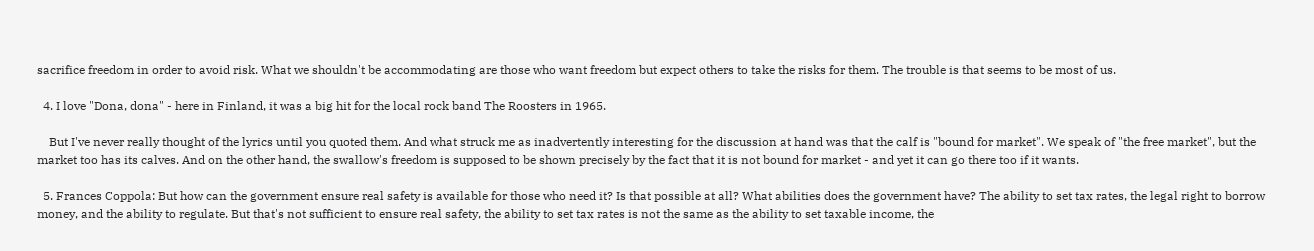sacrifice freedom in order to avoid risk. What we shouldn't be accommodating are those who want freedom but expect others to take the risks for them. The trouble is that seems to be most of us.

  4. I love "Dona, dona" - here in Finland, it was a big hit for the local rock band The Roosters in 1965.

    But I've never really thought of the lyrics until you quoted them. And what struck me as inadvertently interesting for the discussion at hand was that the calf is "bound for market". We speak of "the free market", but the market too has its calves. And on the other hand, the swallow's freedom is supposed to be shown precisely by the fact that it is not bound for market - and yet it can go there too if it wants.

  5. Frances Coppola: But how can the government ensure real safety is available for those who need it? Is that possible at all? What abilities does the government have? The ability to set tax rates, the legal right to borrow money, and the ability to regulate. But that's not sufficient to ensure real safety, the ability to set tax rates is not the same as the ability to set taxable income, the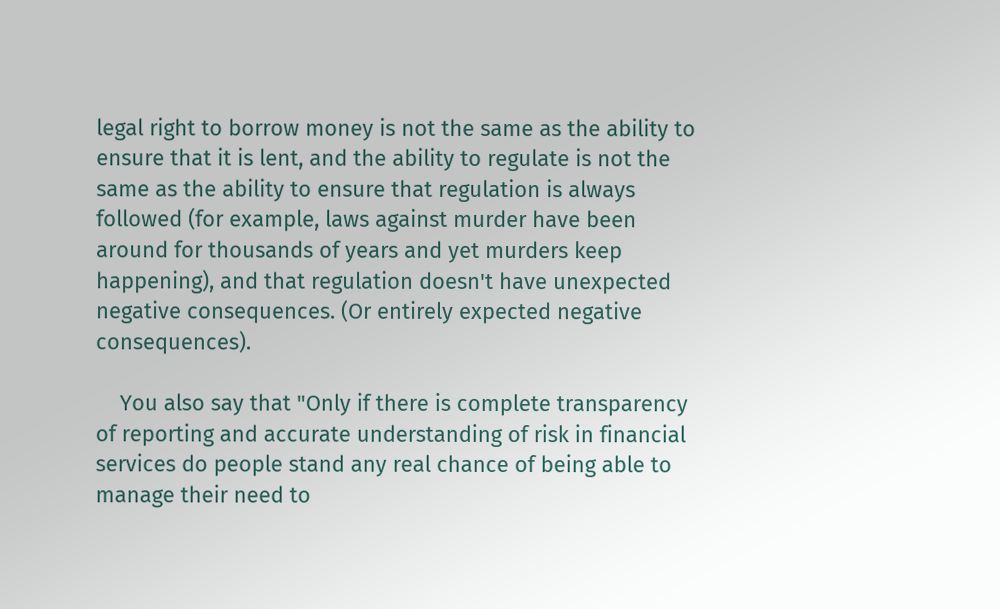legal right to borrow money is not the same as the ability to ensure that it is lent, and the ability to regulate is not the same as the ability to ensure that regulation is always followed (for example, laws against murder have been around for thousands of years and yet murders keep happening), and that regulation doesn't have unexpected negative consequences. (Or entirely expected negative consequences).

    You also say that "Only if there is complete transparency of reporting and accurate understanding of risk in financial services do people stand any real chance of being able to manage their need to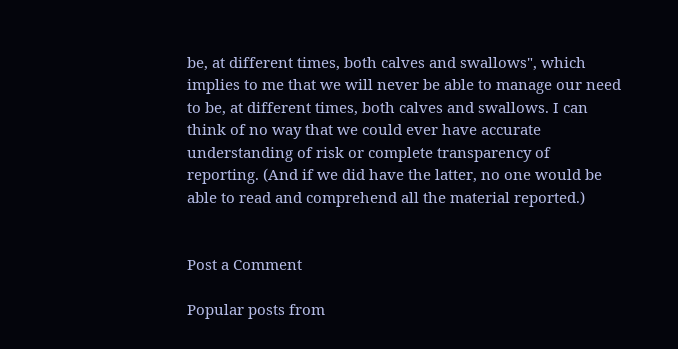be, at different times, both calves and swallows", which implies to me that we will never be able to manage our need to be, at different times, both calves and swallows. I can think of no way that we could ever have accurate understanding of risk or complete transparency of reporting. (And if we did have the latter, no one would be able to read and comprehend all the material reported.)


Post a Comment

Popular posts from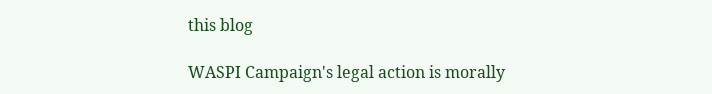this blog

WASPI Campaign's legal action is morally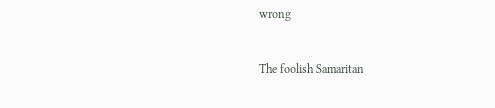wrong


The foolish Samaritan